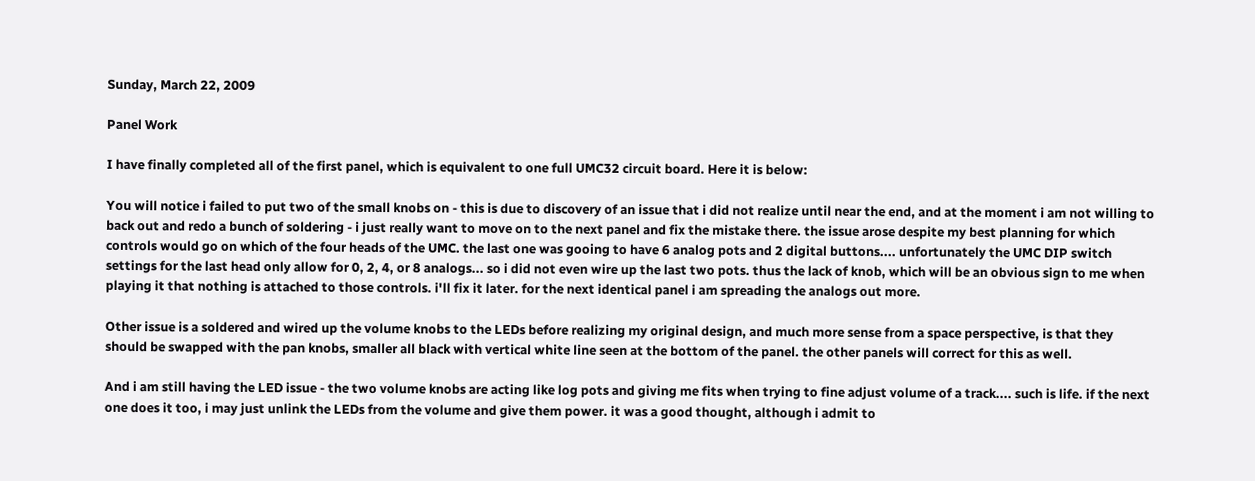Sunday, March 22, 2009

Panel Work

I have finally completed all of the first panel, which is equivalent to one full UMC32 circuit board. Here it is below:

You will notice i failed to put two of the small knobs on - this is due to discovery of an issue that i did not realize until near the end, and at the moment i am not willing to back out and redo a bunch of soldering - i just really want to move on to the next panel and fix the mistake there. the issue arose despite my best planning for which controls would go on which of the four heads of the UMC. the last one was gooing to have 6 analog pots and 2 digital buttons.... unfortunately the UMC DIP switch settings for the last head only allow for 0, 2, 4, or 8 analogs... so i did not even wire up the last two pots. thus the lack of knob, which will be an obvious sign to me when playing it that nothing is attached to those controls. i'll fix it later. for the next identical panel i am spreading the analogs out more.

Other issue is a soldered and wired up the volume knobs to the LEDs before realizing my original design, and much more sense from a space perspective, is that they should be swapped with the pan knobs, smaller all black with vertical white line seen at the bottom of the panel. the other panels will correct for this as well.

And i am still having the LED issue - the two volume knobs are acting like log pots and giving me fits when trying to fine adjust volume of a track.... such is life. if the next one does it too, i may just unlink the LEDs from the volume and give them power. it was a good thought, although i admit to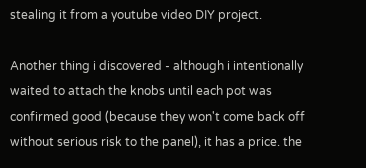stealing it from a youtube video DIY project.

Another thing i discovered - although i intentionally waited to attach the knobs until each pot was confirmed good (because they won't come back off without serious risk to the panel), it has a price. the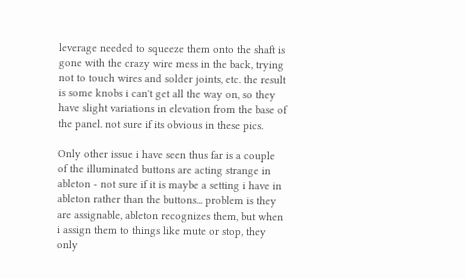leverage needed to squeeze them onto the shaft is gone with the crazy wire mess in the back, trying not to touch wires and solder joints, etc. the result is some knobs i can't get all the way on, so they have slight variations in elevation from the base of the panel. not sure if its obvious in these pics.

Only other issue i have seen thus far is a couple of the illuminated buttons are acting strange in ableton - not sure if it is maybe a setting i have in ableton rather than the buttons... problem is they are assignable, ableton recognizes them, but when i assign them to things like mute or stop, they only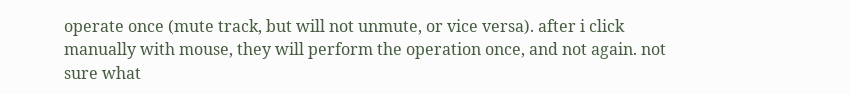operate once (mute track, but will not unmute, or vice versa). after i click manually with mouse, they will perform the operation once, and not again. not sure what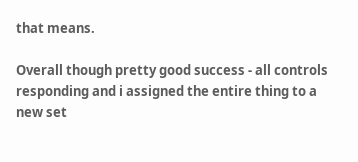that means.

Overall though pretty good success - all controls responding and i assigned the entire thing to a new set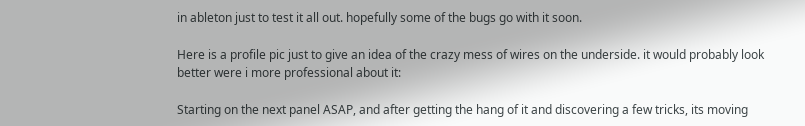in ableton just to test it all out. hopefully some of the bugs go with it soon.

Here is a profile pic just to give an idea of the crazy mess of wires on the underside. it would probably look better were i more professional about it:

Starting on the next panel ASAP, and after getting the hang of it and discovering a few tricks, its moving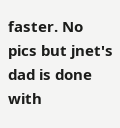faster. No pics but jnet's dad is done with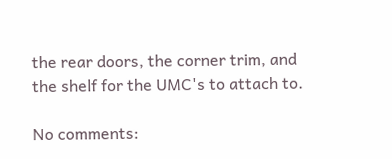the rear doors, the corner trim, and the shelf for the UMC's to attach to.

No comments: